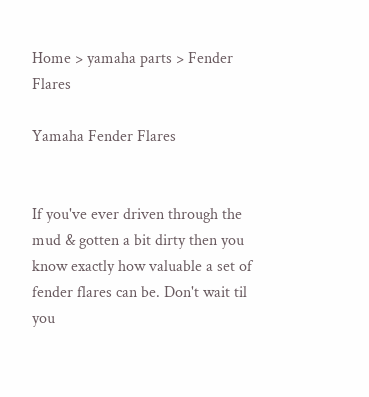Home > yamaha parts > Fender Flares

Yamaha Fender Flares


If you've ever driven through the mud & gotten a bit dirty then you know exactly how valuable a set of fender flares can be. Don't wait til you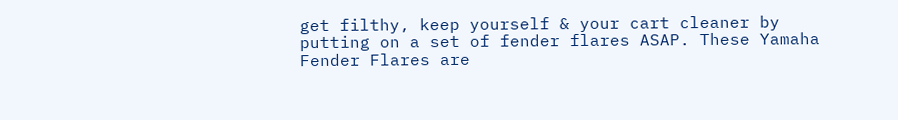get filthy, keep yourself & your cart cleaner by putting on a set of fender flares ASAP. These Yamaha Fender Flares are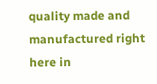quality made and manufactured right here in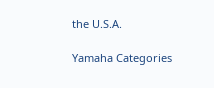the U.S.A.

Yamaha Categories